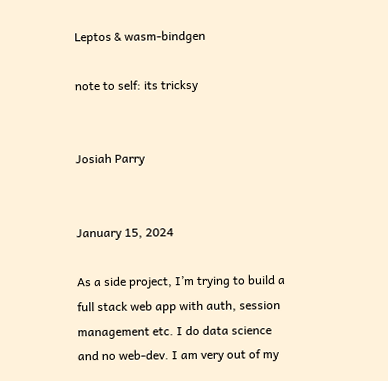Leptos & wasm-bindgen

note to self: its tricksy


Josiah Parry


January 15, 2024

As a side project, I’m trying to build a full stack web app with auth, session management etc. I do data science and no web-dev. I am very out of my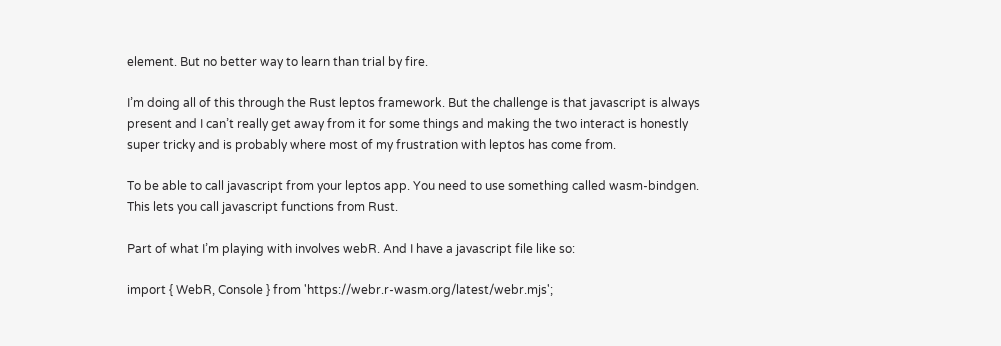element. But no better way to learn than trial by fire.

I’m doing all of this through the Rust leptos framework. But the challenge is that javascript is always present and I can’t really get away from it for some things and making the two interact is honestly super tricky and is probably where most of my frustration with leptos has come from.

To be able to call javascript from your leptos app. You need to use something called wasm-bindgen. This lets you call javascript functions from Rust.

Part of what I’m playing with involves webR. And I have a javascript file like so:

import { WebR, Console } from 'https://webr.r-wasm.org/latest/webr.mjs';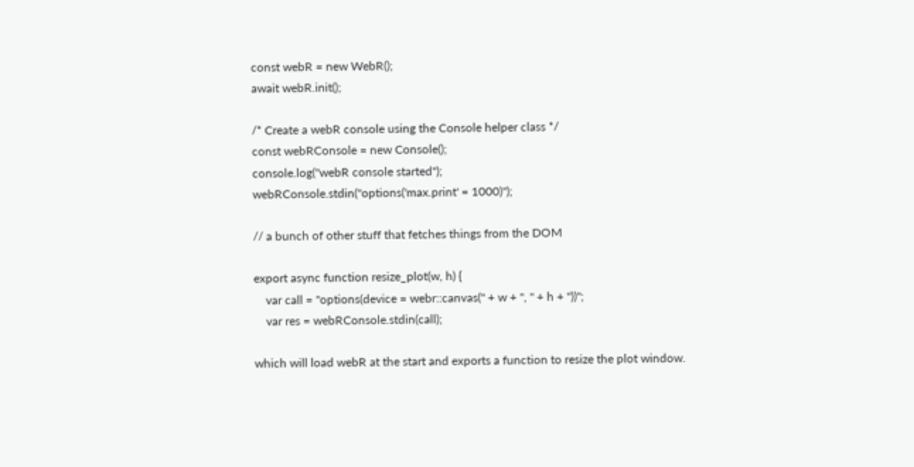const webR = new WebR();
await webR.init();

/* Create a webR console using the Console helper class */
const webRConsole = new Console();
console.log("webR console started");
webRConsole.stdin("options('max.print' = 1000)");

// a bunch of other stuff that fetches things from the DOM

export async function resize_plot(w, h) {
    var call = "options(device = webr::canvas(" + w + ", " + h + "))";
    var res = webRConsole.stdin(call);

which will load webR at the start and exports a function to resize the plot window.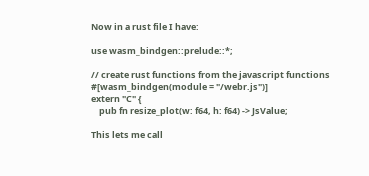Now in a rust file I have:

use wasm_bindgen::prelude::*;

// create rust functions from the javascript functions
#[wasm_bindgen(module = "/webr.js")]
extern "C" {
    pub fn resize_plot(w: f64, h: f64) -> JsValue;

This lets me call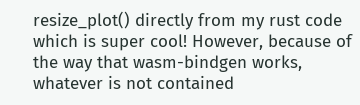resize_plot() directly from my rust code which is super cool! However, because of the way that wasm-bindgen works, whatever is not contained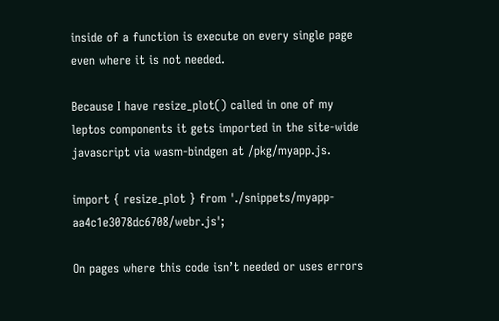inside of a function is execute on every single page even where it is not needed.

Because I have resize_plot() called in one of my leptos components it gets imported in the site-wide javascript via wasm-bindgen at /pkg/myapp.js.

import { resize_plot } from './snippets/myapp-aa4c1e3078dc6708/webr.js';

On pages where this code isn’t needed or uses errors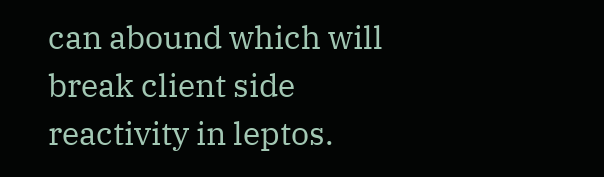can abound which will break client side reactivity in leptos.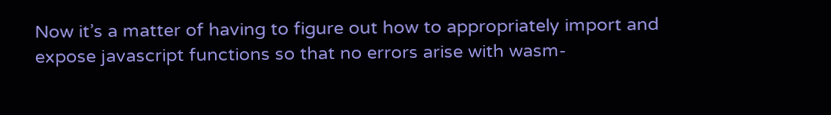Now it’s a matter of having to figure out how to appropriately import and expose javascript functions so that no errors arise with wasm-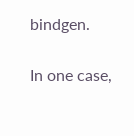bindgen.

In one case,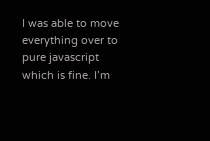I was able to move everything over to pure javascript which is fine. I’m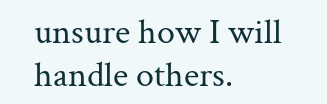unsure how I will handle others.